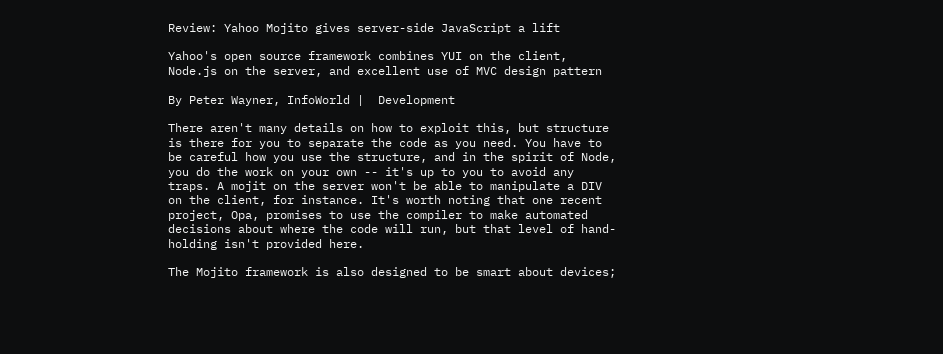Review: Yahoo Mojito gives server-side JavaScript a lift

Yahoo's open source framework combines YUI on the client, Node.js on the server, and excellent use of MVC design pattern

By Peter Wayner, InfoWorld |  Development

There aren't many details on how to exploit this, but structure is there for you to separate the code as you need. You have to be careful how you use the structure, and in the spirit of Node, you do the work on your own -- it's up to you to avoid any traps. A mojit on the server won't be able to manipulate a DIV on the client, for instance. It's worth noting that one recent project, Opa, promises to use the compiler to make automated decisions about where the code will run, but that level of hand-holding isn't provided here.

The Mojito framework is also designed to be smart about devices;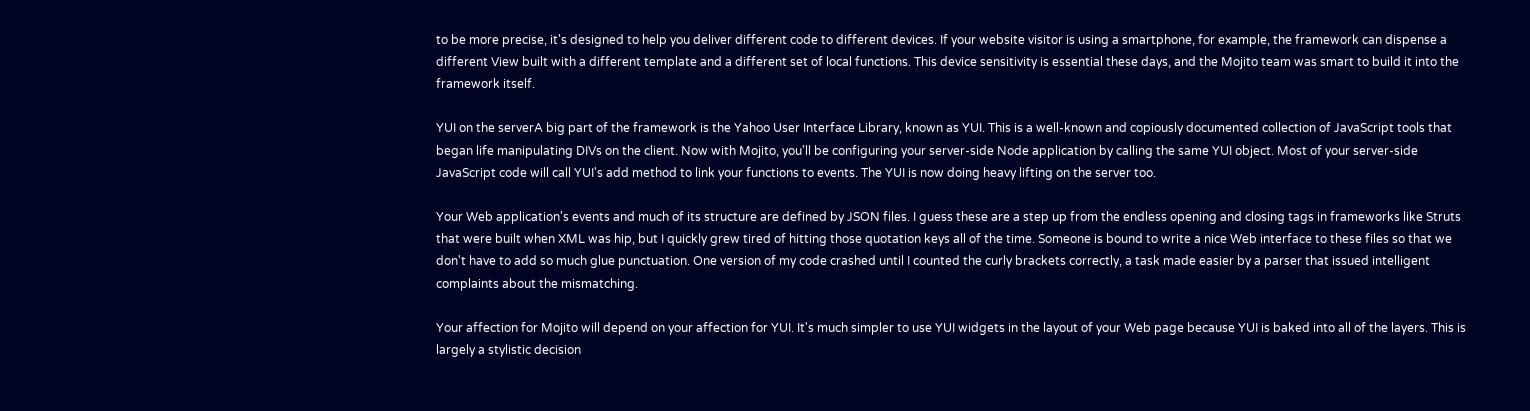to be more precise, it's designed to help you deliver different code to different devices. If your website visitor is using a smartphone, for example, the framework can dispense a different View built with a different template and a different set of local functions. This device sensitivity is essential these days, and the Mojito team was smart to build it into the framework itself.

YUI on the serverA big part of the framework is the Yahoo User Interface Library, known as YUI. This is a well-known and copiously documented collection of JavaScript tools that began life manipulating DIVs on the client. Now with Mojito, you'll be configuring your server-side Node application by calling the same YUI object. Most of your server-side JavaScript code will call YUI's add method to link your functions to events. The YUI is now doing heavy lifting on the server too.

Your Web application's events and much of its structure are defined by JSON files. I guess these are a step up from the endless opening and closing tags in frameworks like Struts that were built when XML was hip, but I quickly grew tired of hitting those quotation keys all of the time. Someone is bound to write a nice Web interface to these files so that we don't have to add so much glue punctuation. One version of my code crashed until I counted the curly brackets correctly, a task made easier by a parser that issued intelligent complaints about the mismatching.

Your affection for Mojito will depend on your affection for YUI. It's much simpler to use YUI widgets in the layout of your Web page because YUI is baked into all of the layers. This is largely a stylistic decision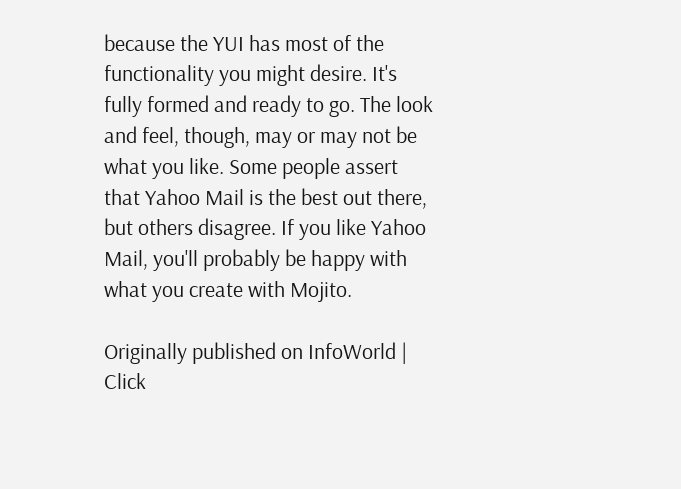because the YUI has most of the functionality you might desire. It's fully formed and ready to go. The look and feel, though, may or may not be what you like. Some people assert that Yahoo Mail is the best out there, but others disagree. If you like Yahoo Mail, you'll probably be happy with what you create with Mojito.

Originally published on InfoWorld |  Click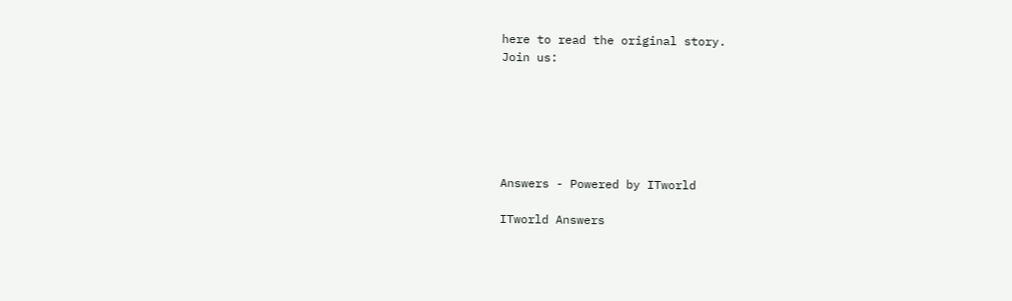here to read the original story.
Join us:






Answers - Powered by ITworld

ITworld Answers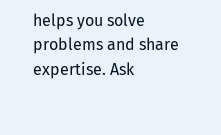helps you solve problems and share expertise. Ask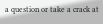a question or take a crack at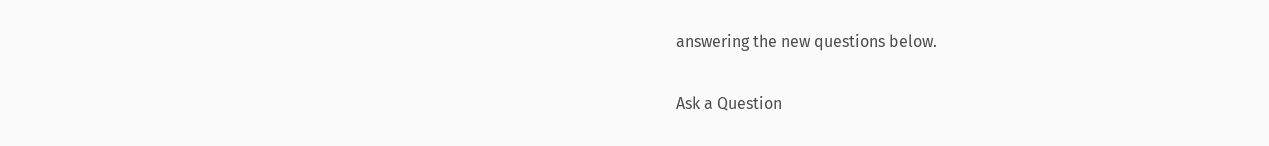answering the new questions below.

Ask a Question